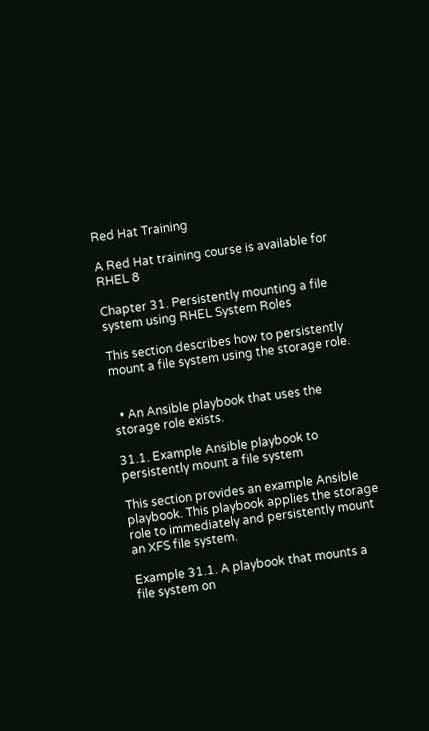Red Hat Training

A Red Hat training course is available for RHEL 8

Chapter 31. Persistently mounting a file system using RHEL System Roles

This section describes how to persistently mount a file system using the storage role.


  • An Ansible playbook that uses the storage role exists.

31.1. Example Ansible playbook to persistently mount a file system

This section provides an example Ansible playbook. This playbook applies the storage role to immediately and persistently mount an XFS file system.

Example 31.1. A playbook that mounts a file system on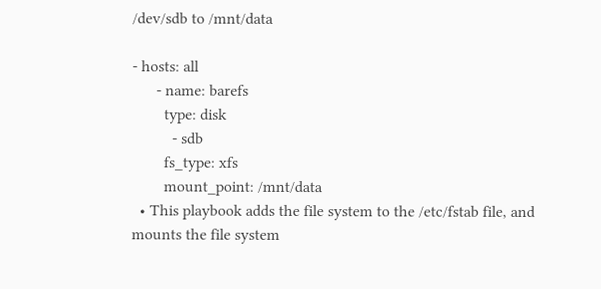/dev/sdb to /mnt/data

- hosts: all
      - name: barefs
        type: disk
          - sdb
        fs_type: xfs
        mount_point: /mnt/data
  • This playbook adds the file system to the /etc/fstab file, and mounts the file system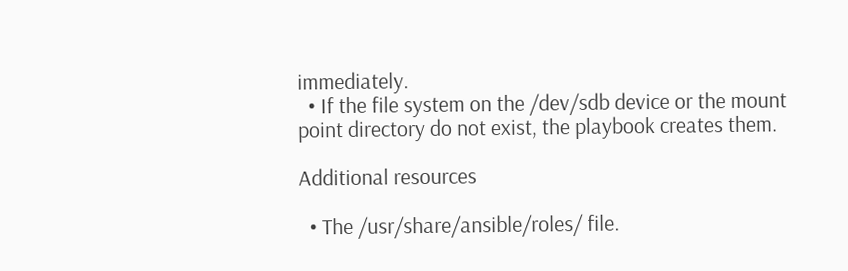immediately.
  • If the file system on the /dev/sdb device or the mount point directory do not exist, the playbook creates them.

Additional resources

  • The /usr/share/ansible/roles/ file.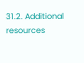31.2. Additional resources